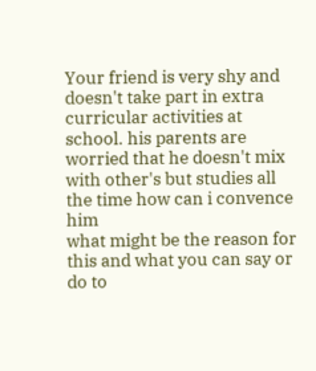Your friend is very shy and doesn't take part in extra curricular activities at school. his parents are worried that he doesn't mix with other's but studies all the time how can i convence him
what might be the reason for this and what you can say or do to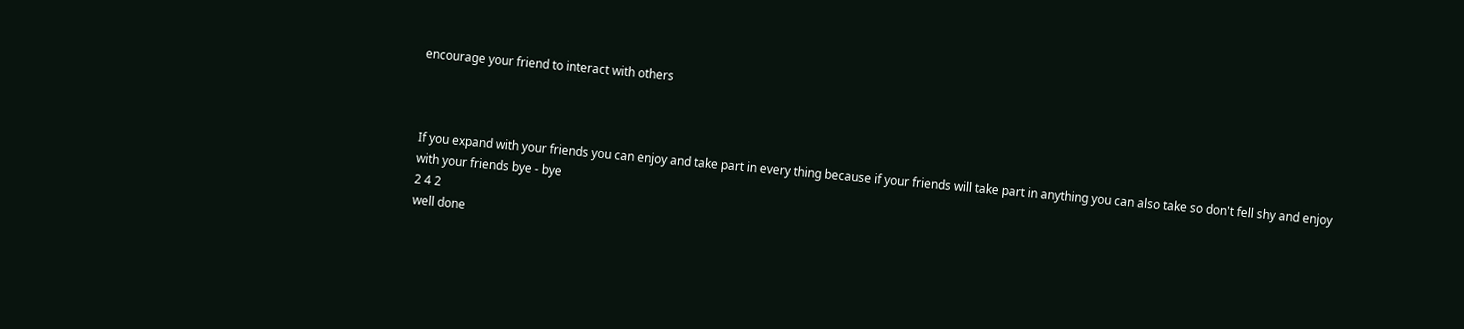encourage your friend to interact with others



If you expand with your friends you can enjoy and take part in every thing because if your friends will take part in anything you can also take so don't fell shy and enjoy with your friends bye - bye
2 4 2
well done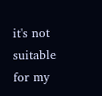it's not suitable for my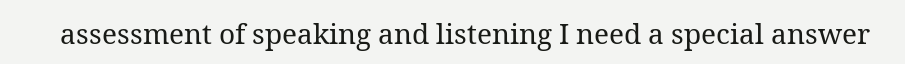assessment of speaking and listening I need a special answer